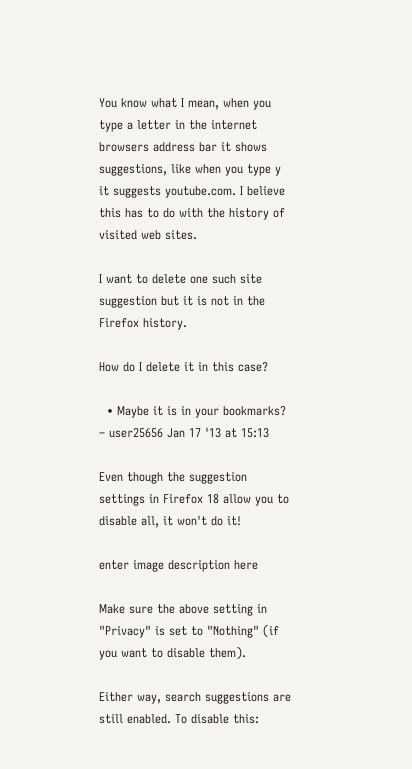You know what I mean, when you type a letter in the internet browsers address bar it shows suggestions, like when you type y it suggests youtube.com. I believe this has to do with the history of visited web sites.

I want to delete one such site suggestion but it is not in the Firefox history.

How do I delete it in this case?

  • Maybe it is in your bookmarks? – user25656 Jan 17 '13 at 15:13

Even though the suggestion settings in Firefox 18 allow you to disable all, it won't do it!

enter image description here

Make sure the above setting in "Privacy" is set to "Nothing" (if you want to disable them).

Either way, search suggestions are still enabled. To disable this: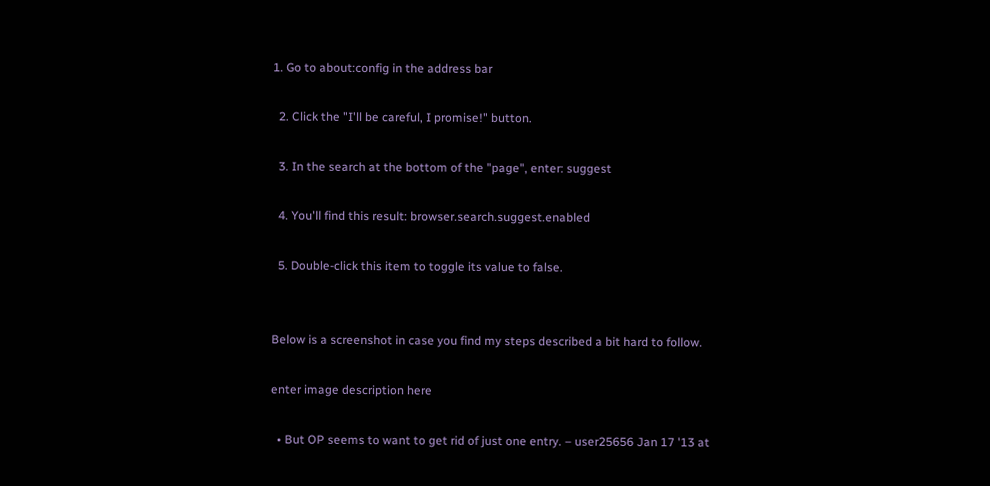1. Go to about:config in the address bar

  2. Click the "I'll be careful, I promise!" button.

  3. In the search at the bottom of the "page", enter: suggest

  4. You'll find this result: browser.search.suggest.enabled

  5. Double-click this item to toggle its value to false.


Below is a screenshot in case you find my steps described a bit hard to follow.

enter image description here

  • But OP seems to want to get rid of just one entry. – user25656 Jan 17 '13 at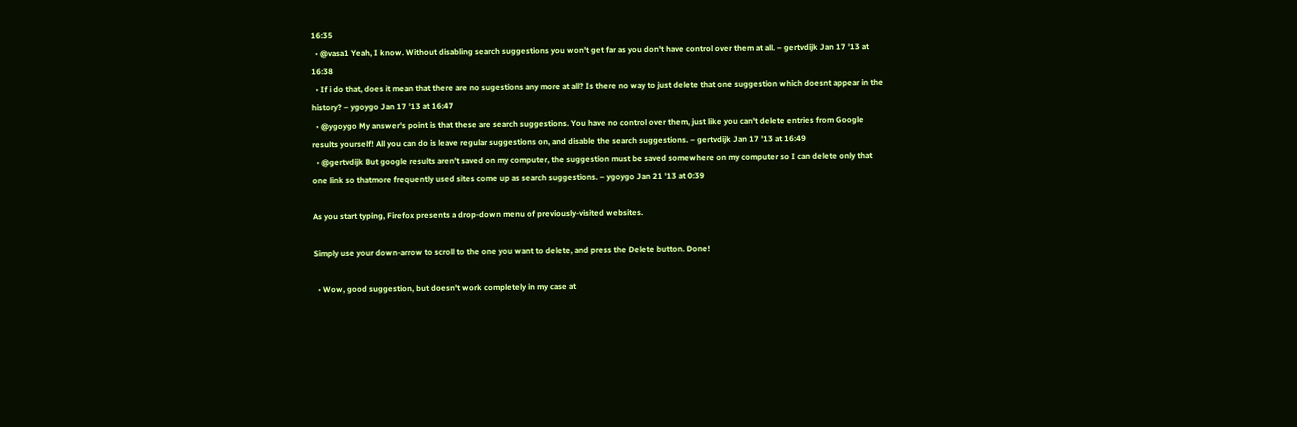16:35
  • @vasa1 Yeah, I know. Without disabling search suggestions you won't get far as you don't have control over them at all. – gertvdijk Jan 17 '13 at 16:38
  • If i do that, does it mean that there are no sugestions any more at all? Is there no way to just delete that one suggestion which doesnt appear in the history? – ygoygo Jan 17 '13 at 16:47
  • @ygoygo My answer's point is that these are search suggestions. You have no control over them, just like you can't delete entries from Google results yourself! All you can do is leave regular suggestions on, and disable the search suggestions. – gertvdijk Jan 17 '13 at 16:49
  • @gertvdijk But google results aren't saved on my computer, the suggestion must be saved somewhere on my computer so I can delete only that one link so thatmore frequently used sites come up as search suggestions. – ygoygo Jan 21 '13 at 0:39

As you start typing, Firefox presents a drop-down menu of previously-visited websites.

Simply use your down-arrow to scroll to the one you want to delete, and press the Delete button. Done!

  • Wow, good suggestion, but doesn't work completely in my case at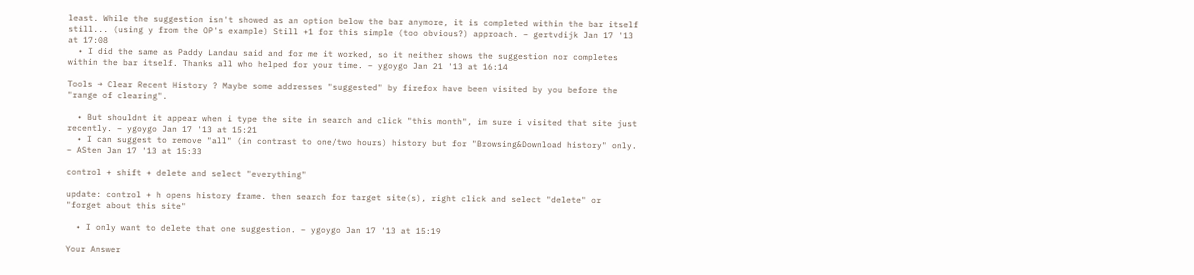least. While the suggestion isn't showed as an option below the bar anymore, it is completed within the bar itself still... (using y from the OP's example) Still +1 for this simple (too obvious?) approach. – gertvdijk Jan 17 '13 at 17:08
  • I did the same as Paddy Landau said and for me it worked, so it neither shows the suggestion nor completes within the bar itself. Thanks all who helped for your time. – ygoygo Jan 21 '13 at 16:14

Tools → Clear Recent History ? Maybe some addresses "suggested" by firefox have been visited by you before the "range of clearing".

  • But shouldnt it appear when i type the site in search and click "this month", im sure i visited that site just recently. – ygoygo Jan 17 '13 at 15:21
  • I can suggest to remove "all" (in contrast to one/two hours) history but for "Browsing&Download history" only. – ASten Jan 17 '13 at 15:33

control + shift + delete and select "everything"

update: control + h opens history frame. then search for target site(s), right click and select "delete" or "forget about this site"

  • I only want to delete that one suggestion. – ygoygo Jan 17 '13 at 15:19

Your Answer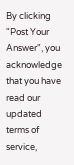By clicking "Post Your Answer", you acknowledge that you have read our updated terms of service,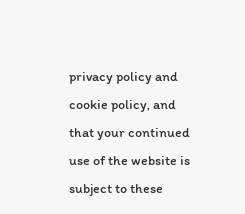privacy policy and cookie policy, and that your continued use of the website is subject to these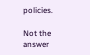policies.

Not the answer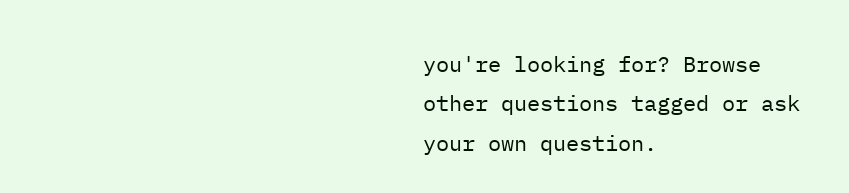you're looking for? Browse other questions tagged or ask your own question.